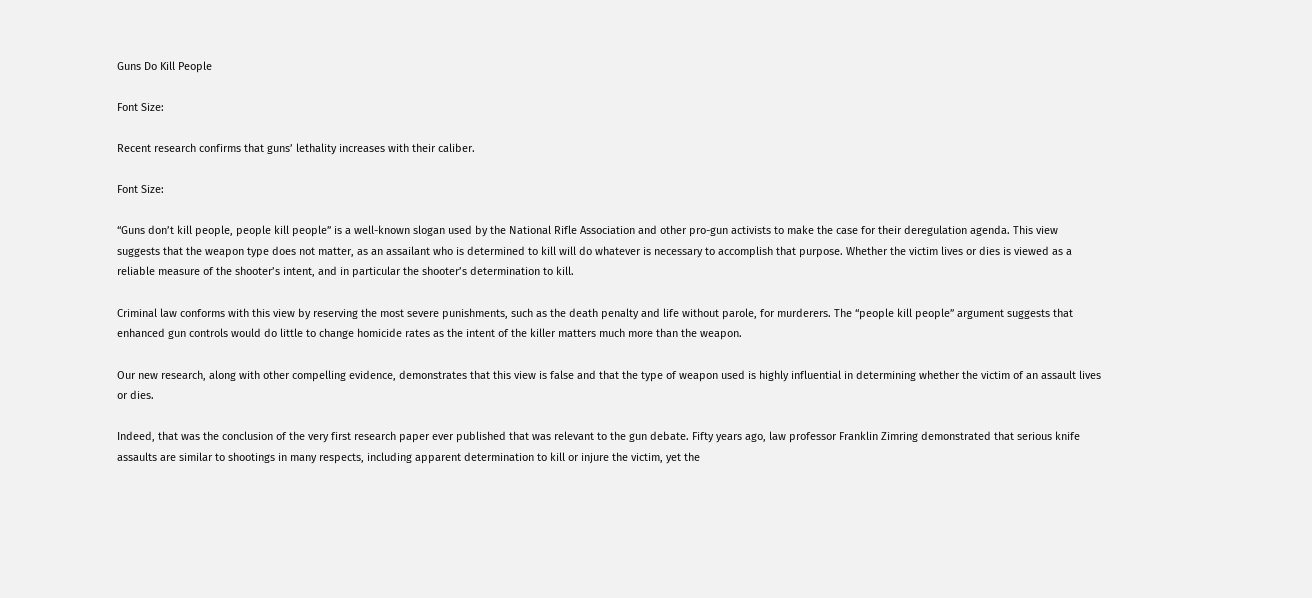Guns Do Kill People

Font Size:

Recent research confirms that guns’ lethality increases with their caliber.

Font Size:

“Guns don’t kill people, people kill people” is a well-known slogan used by the National Rifle Association and other pro-gun activists to make the case for their deregulation agenda. This view suggests that the weapon type does not matter, as an assailant who is determined to kill will do whatever is necessary to accomplish that purpose. Whether the victim lives or dies is viewed as a reliable measure of the shooter’s intent, and in particular the shooter’s determination to kill.

Criminal law conforms with this view by reserving the most severe punishments, such as the death penalty and life without parole, for murderers. The “people kill people” argument suggests that enhanced gun controls would do little to change homicide rates as the intent of the killer matters much more than the weapon.

Our new research, along with other compelling evidence, demonstrates that this view is false and that the type of weapon used is highly influential in determining whether the victim of an assault lives or dies.

Indeed, that was the conclusion of the very first research paper ever published that was relevant to the gun debate. Fifty years ago, law professor Franklin Zimring demonstrated that serious knife assaults are similar to shootings in many respects, including apparent determination to kill or injure the victim, yet the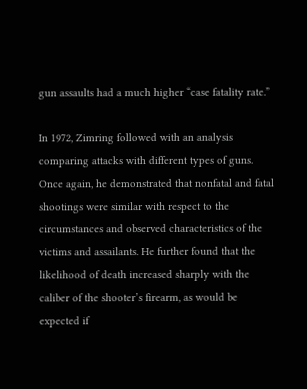gun assaults had a much higher “case fatality rate.”

In 1972, Zimring followed with an analysis comparing attacks with different types of guns. Once again, he demonstrated that nonfatal and fatal shootings were similar with respect to the circumstances and observed characteristics of the victims and assailants. He further found that the likelihood of death increased sharply with the caliber of the shooter’s firearm, as would be expected if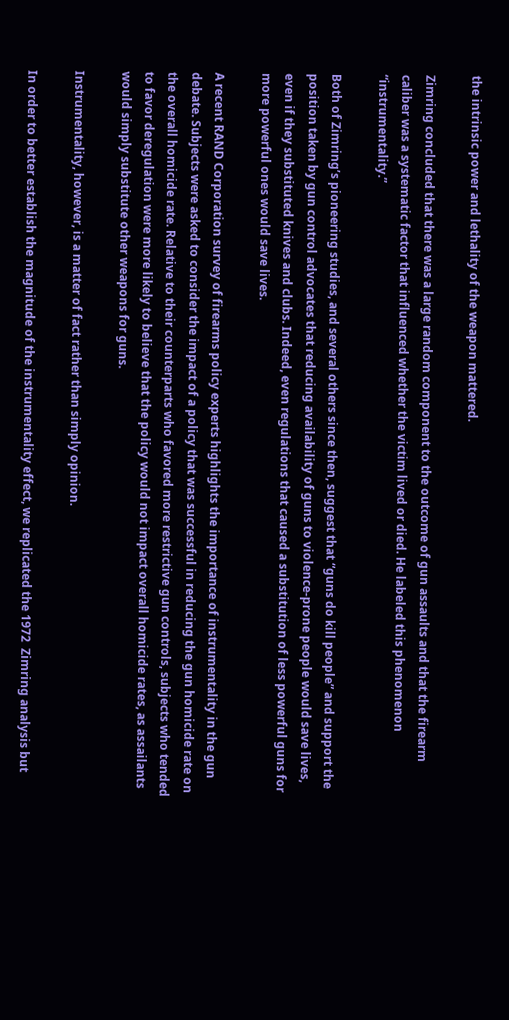the intrinsic power and lethality of the weapon mattered.

Zimring concluded that there was a large random component to the outcome of gun assaults and that the firearm caliber was a systematic factor that influenced whether the victim lived or died. He labeled this phenomenon “instrumentality.”

Both of Zimring’s pioneering studies, and several others since then, suggest that “guns do kill people” and support the position taken by gun control advocates that reducing availability of guns to violence-prone people would save lives, even if they substituted knives and clubs. Indeed, even regulations that caused a substitution of less powerful guns for more powerful ones would save lives.

A recent RAND Corporation survey of firearms policy experts highlights the importance of instrumentality in the gun debate. Subjects were asked to consider the impact of a policy that was successful in reducing the gun homicide rate on the overall homicide rate. Relative to their counterparts who favored more restrictive gun controls, subjects who tended to favor deregulation were more likely to believe that the policy would not impact overall homicide rates, as assailants would simply substitute other weapons for guns.

Instrumentality, however, is a matter of fact rather than simply opinion.

In order to better establish the magnitude of the instrumentality effect, we replicated the 1972  Zimring analysis but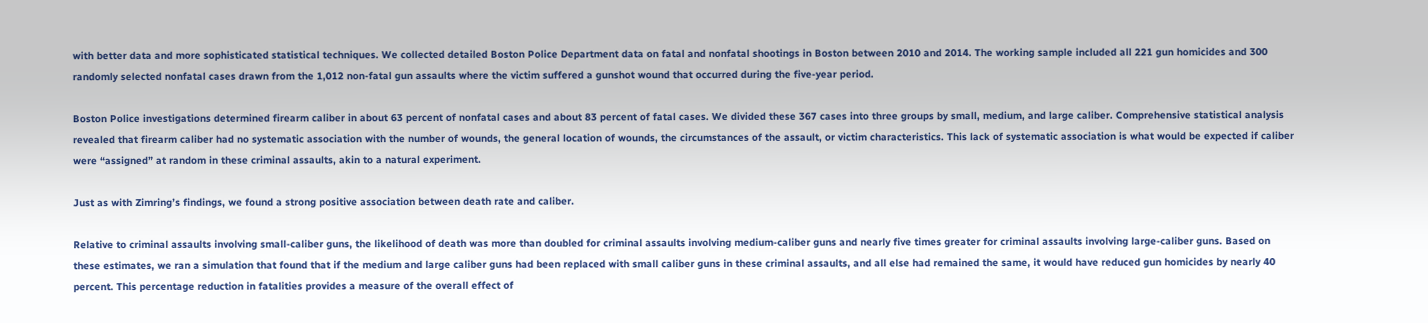with better data and more sophisticated statistical techniques. We collected detailed Boston Police Department data on fatal and nonfatal shootings in Boston between 2010 and 2014. The working sample included all 221 gun homicides and 300 randomly selected nonfatal cases drawn from the 1,012 non-fatal gun assaults where the victim suffered a gunshot wound that occurred during the five-year period.

Boston Police investigations determined firearm caliber in about 63 percent of nonfatal cases and about 83 percent of fatal cases. We divided these 367 cases into three groups by small, medium, and large caliber. Comprehensive statistical analysis revealed that firearm caliber had no systematic association with the number of wounds, the general location of wounds, the circumstances of the assault, or victim characteristics. This lack of systematic association is what would be expected if caliber were “assigned” at random in these criminal assaults, akin to a natural experiment.

Just as with Zimring’s findings, we found a strong positive association between death rate and caliber.

Relative to criminal assaults involving small-caliber guns, the likelihood of death was more than doubled for criminal assaults involving medium-caliber guns and nearly five times greater for criminal assaults involving large-caliber guns. Based on these estimates, we ran a simulation that found that if the medium and large caliber guns had been replaced with small caliber guns in these criminal assaults, and all else had remained the same, it would have reduced gun homicides by nearly 40 percent. This percentage reduction in fatalities provides a measure of the overall effect of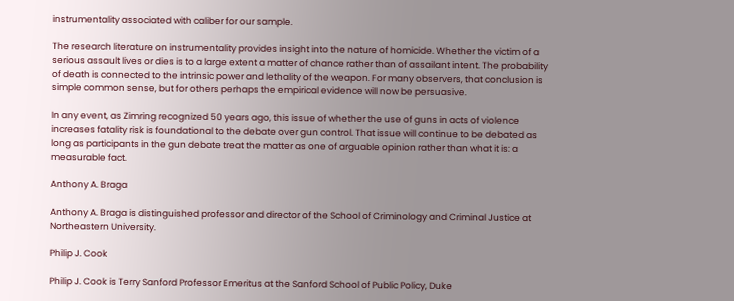instrumentality associated with caliber for our sample.

The research literature on instrumentality provides insight into the nature of homicide. Whether the victim of a serious assault lives or dies is to a large extent a matter of chance rather than of assailant intent. The probability of death is connected to the intrinsic power and lethality of the weapon. For many observers, that conclusion is simple common sense, but for others perhaps the empirical evidence will now be persuasive.

In any event, as Zimring recognized 50 years ago, this issue of whether the use of guns in acts of violence increases fatality risk is foundational to the debate over gun control. That issue will continue to be debated as long as participants in the gun debate treat the matter as one of arguable opinion rather than what it is: a measurable fact.

Anthony A. Braga

Anthony A. Braga is distinguished professor and director of the School of Criminology and Criminal Justice at Northeastern University.

Philip J. Cook

Philip J. Cook is Terry Sanford Professor Emeritus at the Sanford School of Public Policy, Duke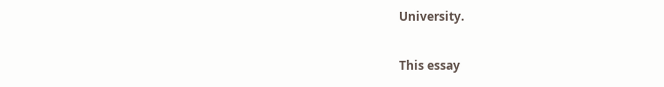University.

This essay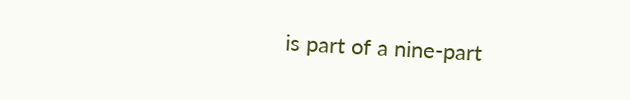is part of a nine-part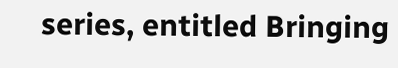series, entitled Bringing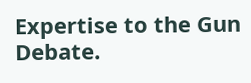Expertise to the Gun Debate.